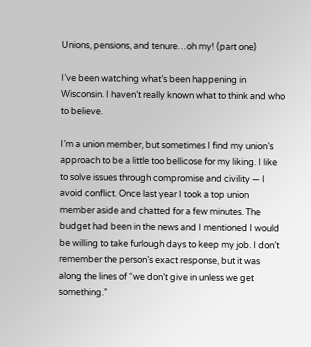Unions, pensions, and tenure…oh my! (part one)

I’ve been watching what’s been happening in Wisconsin. I haven’t really known what to think and who to believe.

I’m a union member, but sometimes I find my union’s approach to be a little too bellicose for my liking. I like to solve issues through compromise and civility — I avoid conflict. Once last year I took a top union member aside and chatted for a few minutes. The budget had been in the news and I mentioned I would be willing to take furlough days to keep my job. I don’t remember the person’s exact response, but it was along the lines of “we don’t give in unless we get something.”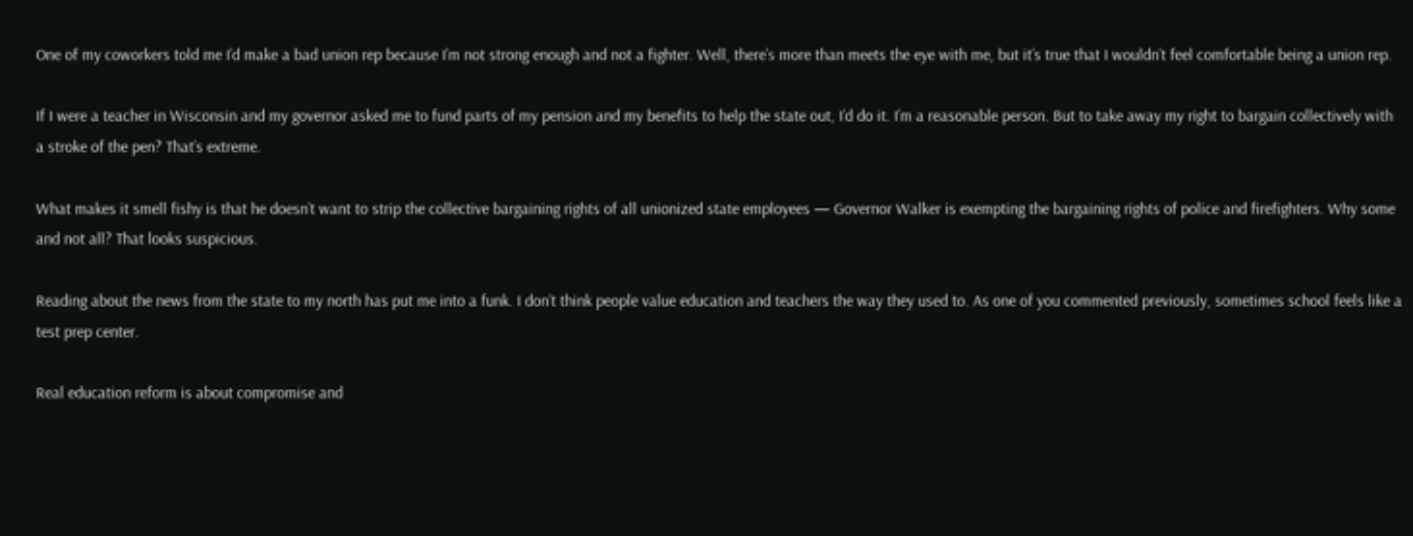One of my coworkers told me I’d make a bad union rep because I’m not strong enough and not a fighter. Well, there’s more than meets the eye with me, but it’s true that I wouldn’t feel comfortable being a union rep.

If I were a teacher in Wisconsin and my governor asked me to fund parts of my pension and my benefits to help the state out, I’d do it. I’m a reasonable person. But to take away my right to bargain collectively with a stroke of the pen? That’s extreme.

What makes it smell fishy is that he doesn’t want to strip the collective bargaining rights of all unionized state employees — Governor Walker is exempting the bargaining rights of police and firefighters. Why some and not all? That looks suspicious.

Reading about the news from the state to my north has put me into a funk. I don’t think people value education and teachers the way they used to. As one of you commented previously, sometimes school feels like a test prep center.

Real education reform is about compromise and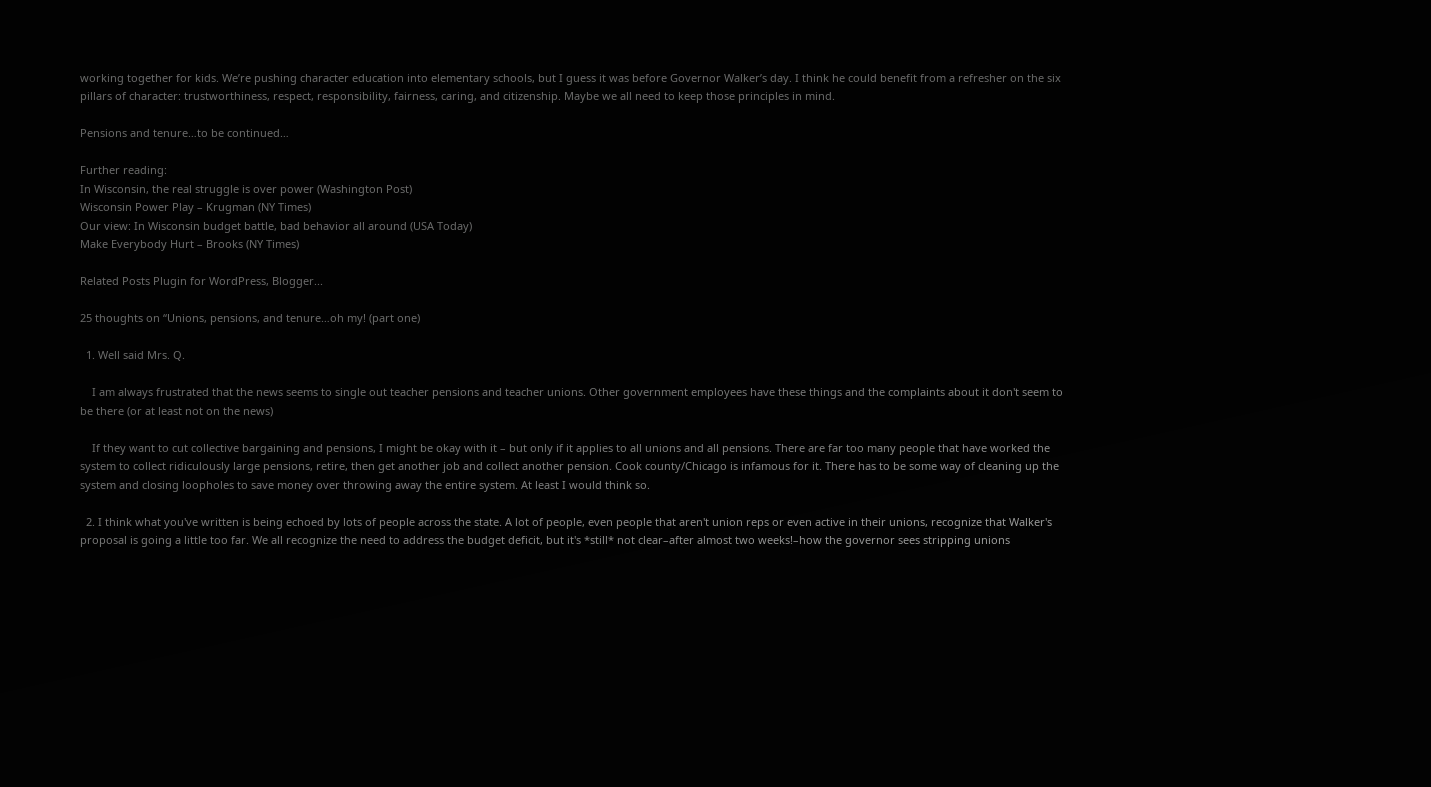working together for kids. We’re pushing character education into elementary schools, but I guess it was before Governor Walker’s day. I think he could benefit from a refresher on the six pillars of character: trustworthiness, respect, responsibility, fairness, caring, and citizenship. Maybe we all need to keep those principles in mind.

Pensions and tenure…to be continued…

Further reading:
In Wisconsin, the real struggle is over power (Washington Post)
Wisconsin Power Play – Krugman (NY Times)
Our view: In Wisconsin budget battle, bad behavior all around (USA Today)
Make Everybody Hurt – Brooks (NY Times)

Related Posts Plugin for WordPress, Blogger...

25 thoughts on “Unions, pensions, and tenure…oh my! (part one)

  1. Well said Mrs. Q.

    I am always frustrated that the news seems to single out teacher pensions and teacher unions. Other government employees have these things and the complaints about it don't seem to be there (or at least not on the news)

    If they want to cut collective bargaining and pensions, I might be okay with it – but only if it applies to all unions and all pensions. There are far too many people that have worked the system to collect ridiculously large pensions, retire, then get another job and collect another pension. Cook county/Chicago is infamous for it. There has to be some way of cleaning up the system and closing loopholes to save money over throwing away the entire system. At least I would think so.

  2. I think what you've written is being echoed by lots of people across the state. A lot of people, even people that aren't union reps or even active in their unions, recognize that Walker's proposal is going a little too far. We all recognize the need to address the budget deficit, but it's *still* not clear–after almost two weeks!–how the governor sees stripping unions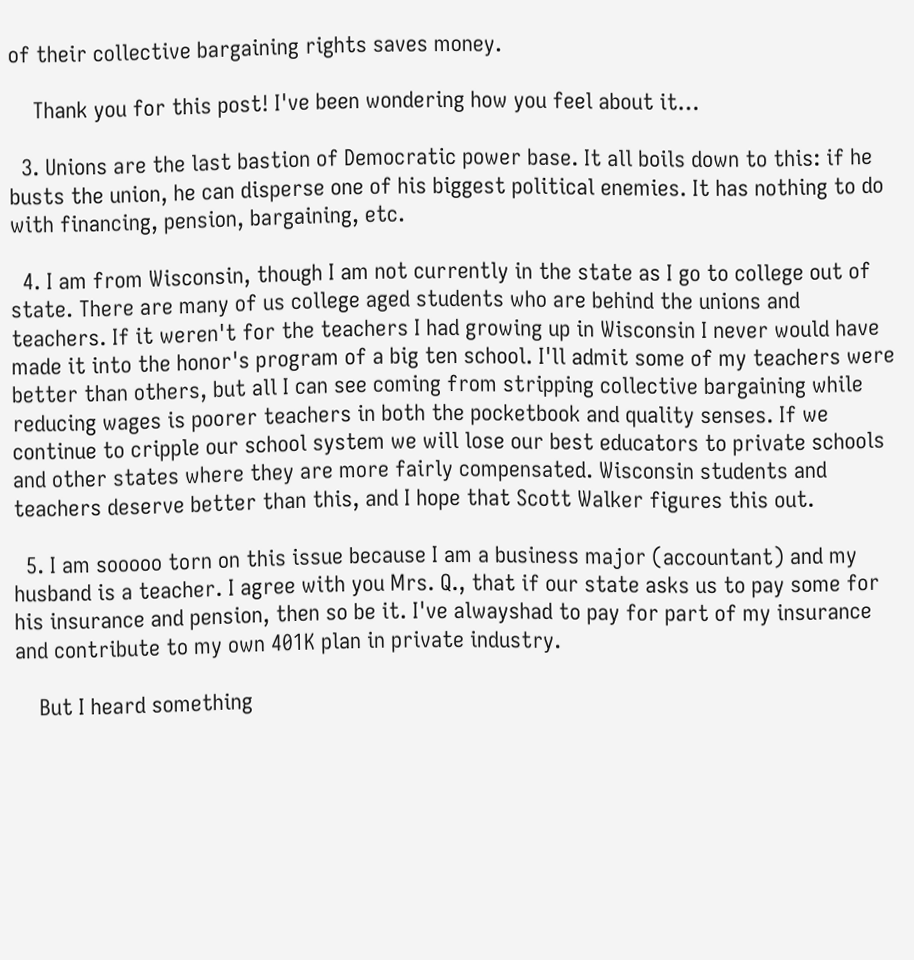of their collective bargaining rights saves money.

    Thank you for this post! I've been wondering how you feel about it…

  3. Unions are the last bastion of Democratic power base. It all boils down to this: if he busts the union, he can disperse one of his biggest political enemies. It has nothing to do with financing, pension, bargaining, etc.

  4. I am from Wisconsin, though I am not currently in the state as I go to college out of state. There are many of us college aged students who are behind the unions and teachers. If it weren't for the teachers I had growing up in Wisconsin I never would have made it into the honor's program of a big ten school. I'll admit some of my teachers were better than others, but all I can see coming from stripping collective bargaining while reducing wages is poorer teachers in both the pocketbook and quality senses. If we continue to cripple our school system we will lose our best educators to private schools and other states where they are more fairly compensated. Wisconsin students and teachers deserve better than this, and I hope that Scott Walker figures this out.

  5. I am sooooo torn on this issue because I am a business major (accountant) and my husband is a teacher. I agree with you Mrs. Q., that if our state asks us to pay some for his insurance and pension, then so be it. I've alwayshad to pay for part of my insurance and contribute to my own 401K plan in private industry.

    But I heard something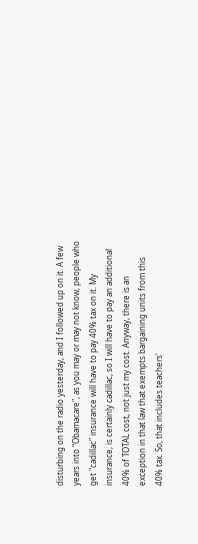disturbing on the radio yesterday, and I followed up on it. A few years into "Obamacare", as you may or may not know, people who get "cadillac" insurance will have to pay 40% tax on it. My insurance, is certainly cadillac, so I will have to pay an additional 40% of TOTAL cost, not just my cost. Anyway, there is an exception in that law that exempts bargaining units from this 40% tax. So, that includes teachers'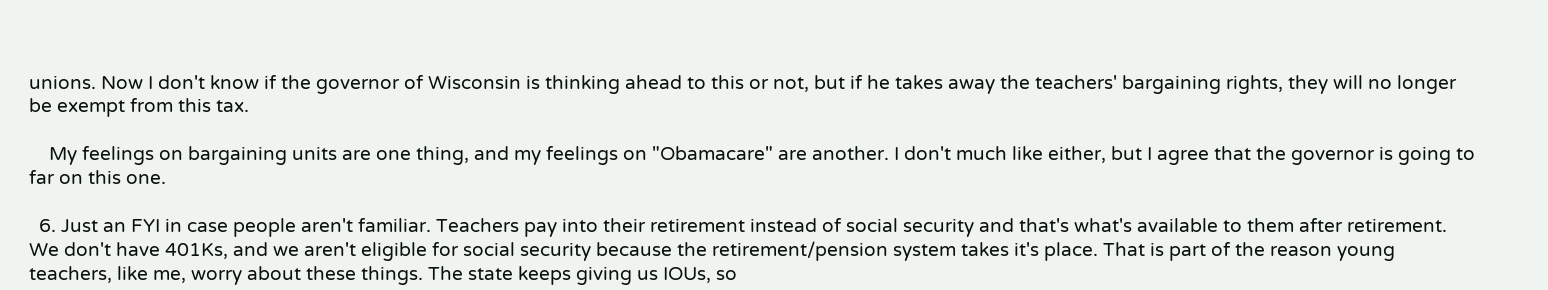unions. Now I don't know if the governor of Wisconsin is thinking ahead to this or not, but if he takes away the teachers' bargaining rights, they will no longer be exempt from this tax.

    My feelings on bargaining units are one thing, and my feelings on "Obamacare" are another. I don't much like either, but I agree that the governor is going to far on this one.

  6. Just an FYI in case people aren't familiar. Teachers pay into their retirement instead of social security and that's what's available to them after retirement. We don't have 401Ks, and we aren't eligible for social security because the retirement/pension system takes it's place. That is part of the reason young teachers, like me, worry about these things. The state keeps giving us IOUs, so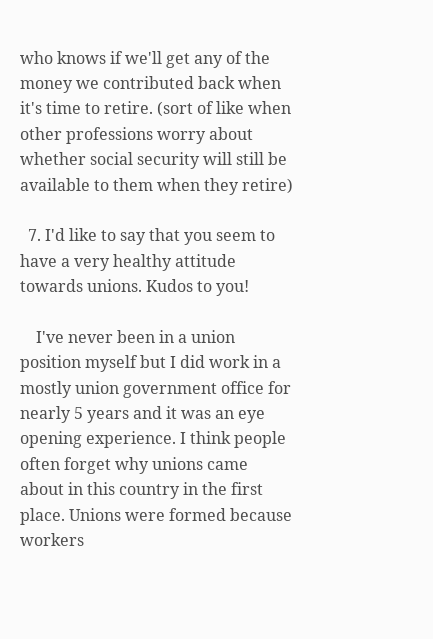who knows if we'll get any of the money we contributed back when it's time to retire. (sort of like when other professions worry about whether social security will still be available to them when they retire)

  7. I'd like to say that you seem to have a very healthy attitude towards unions. Kudos to you!

    I've never been in a union position myself but I did work in a mostly union government office for nearly 5 years and it was an eye opening experience. I think people often forget why unions came about in this country in the first place. Unions were formed because workers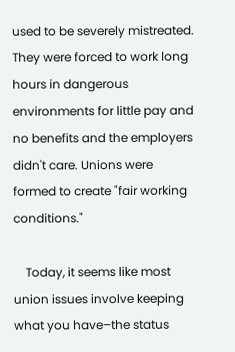used to be severely mistreated. They were forced to work long hours in dangerous environments for little pay and no benefits and the employers didn't care. Unions were formed to create "fair working conditions."

    Today, it seems like most union issues involve keeping what you have–the status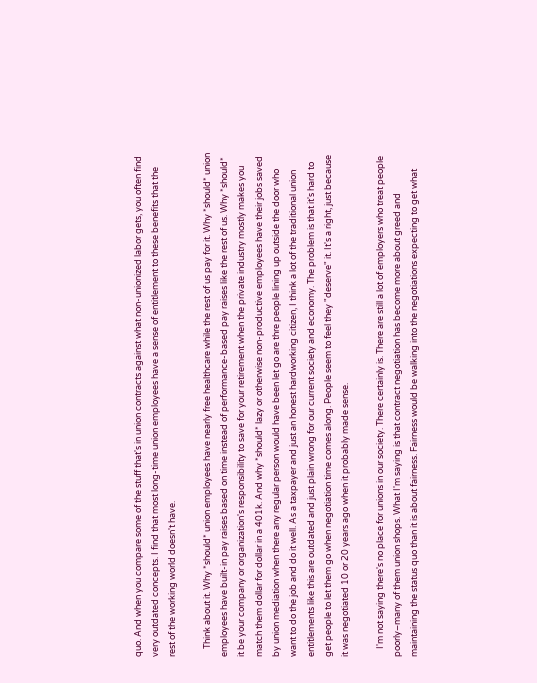quo. And when you compare some of the stuff that's in union contracts against what non-unionized labor gets, you often find very outdated concepts. I find that most long-time union employees have a sense of entitlement to these benefits that the rest of the working world doesn't have.

    Think about it. Why *should* union employees have nearly free healthcare while the rest of us pay for it. Why *should* union employees have built-in pay raises based on time instead of performance-based pay raises like the rest of us. Why *should* it be your company or organization's responsibility to save for your retirement when the private industry mostly makes you match them dollar for dollar in a 401k. And why *should* lazy or otherwise non-productive employees have their jobs saved by union mediation when there any regular person would have been let go are thre people lining up outside the door who want to do the job and do it well. As a taxpayer and just an honest hardworking citizen, I think a lot of the traditional union entitlements like this are outdated and just plain wrong for our current society and economy. The problem is that it's hard to get people to let them go when negotiation time comes along. People seem to feel they "deserve" it. It's a right, just because it was negotiated 10 or 20 years ago when it probably made sense.

    I'm not saying there's no place for unions in our society. There certainly is. There are still a lot of employers who treat people poorly–many of them union shops. What I'm saying is that contract negotiation has become more about greed and maintaining the status quo than it is about fairness. Fairness would be walking into the negotiations expecting to get what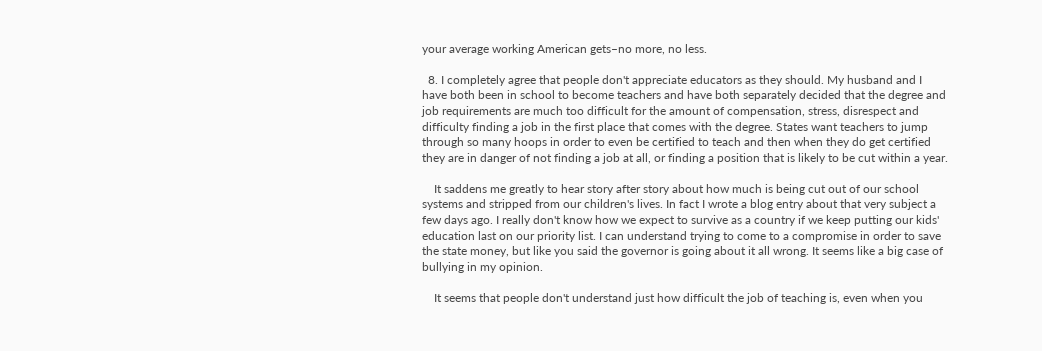your average working American gets–no more, no less.

  8. I completely agree that people don't appreciate educators as they should. My husband and I have both been in school to become teachers and have both separately decided that the degree and job requirements are much too difficult for the amount of compensation, stress, disrespect and difficulty finding a job in the first place that comes with the degree. States want teachers to jump through so many hoops in order to even be certified to teach and then when they do get certified they are in danger of not finding a job at all, or finding a position that is likely to be cut within a year.

    It saddens me greatly to hear story after story about how much is being cut out of our school systems and stripped from our children's lives. In fact I wrote a blog entry about that very subject a few days ago. I really don't know how we expect to survive as a country if we keep putting our kids' education last on our priority list. I can understand trying to come to a compromise in order to save the state money, but like you said the governor is going about it all wrong. It seems like a big case of bullying in my opinion.

    It seems that people don't understand just how difficult the job of teaching is, even when you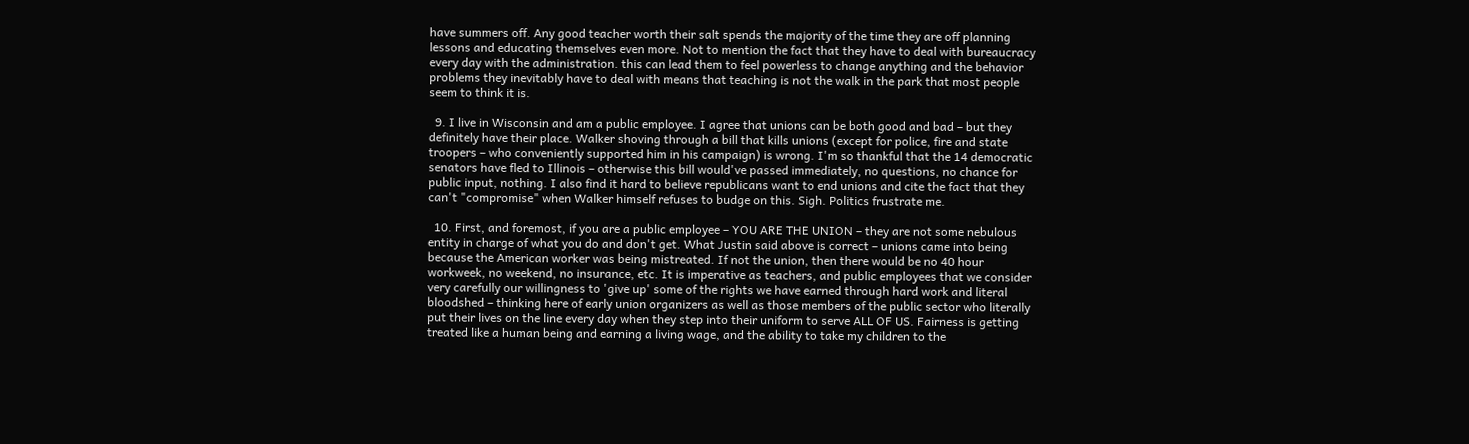have summers off. Any good teacher worth their salt spends the majority of the time they are off planning lessons and educating themselves even more. Not to mention the fact that they have to deal with bureaucracy every day with the administration. this can lead them to feel powerless to change anything and the behavior problems they inevitably have to deal with means that teaching is not the walk in the park that most people seem to think it is.

  9. I live in Wisconsin and am a public employee. I agree that unions can be both good and bad – but they definitely have their place. Walker shoving through a bill that kills unions (except for police, fire and state troopers – who conveniently supported him in his campaign) is wrong. I'm so thankful that the 14 democratic senators have fled to Illinois – otherwise this bill would've passed immediately, no questions, no chance for public input, nothing. I also find it hard to believe republicans want to end unions and cite the fact that they can't "compromise" when Walker himself refuses to budge on this. Sigh. Politics frustrate me.

  10. First, and foremost, if you are a public employee – YOU ARE THE UNION – they are not some nebulous entity in charge of what you do and don't get. What Justin said above is correct – unions came into being because the American worker was being mistreated. If not the union, then there would be no 40 hour workweek, no weekend, no insurance, etc. It is imperative as teachers, and public employees that we consider very carefully our willingness to 'give up' some of the rights we have earned through hard work and literal bloodshed – thinking here of early union organizers as well as those members of the public sector who literally put their lives on the line every day when they step into their uniform to serve ALL OF US. Fairness is getting treated like a human being and earning a living wage, and the ability to take my children to the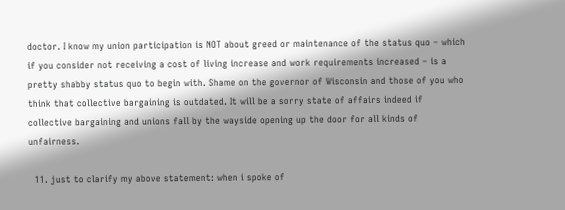doctor. I know my union participation is NOT about greed or maintenance of the status quo – which if you consider not receiving a cost of living increase and work requirements increased – is a pretty shabby status quo to begin with. Shame on the governor of Wisconsin and those of you who think that collective bargaining is outdated. It will be a sorry state of affairs indeed if collective bargaining and unions fall by the wayside opening up the door for all kinds of unfairness.

  11. just to clarify my above statement: when i spoke of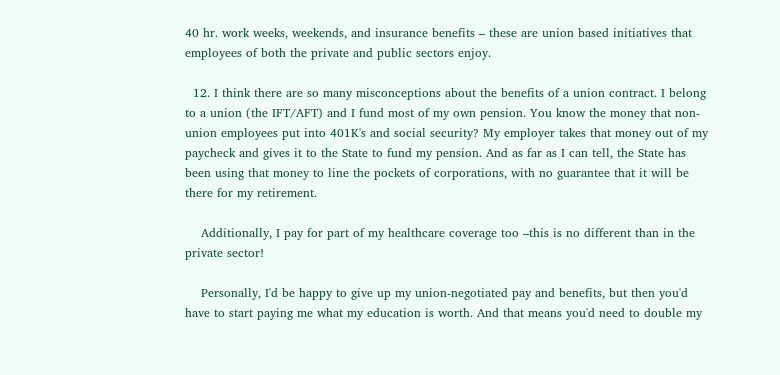40 hr. work weeks, weekends, and insurance benefits – these are union based initiatives that employees of both the private and public sectors enjoy.

  12. I think there are so many misconceptions about the benefits of a union contract. I belong to a union (the IFT/AFT) and I fund most of my own pension. You know the money that non-union employees put into 401K's and social security? My employer takes that money out of my paycheck and gives it to the State to fund my pension. And as far as I can tell, the State has been using that money to line the pockets of corporations, with no guarantee that it will be there for my retirement.

    Additionally, I pay for part of my healthcare coverage too –this is no different than in the private sector!

    Personally, I'd be happy to give up my union-negotiated pay and benefits, but then you'd have to start paying me what my education is worth. And that means you'd need to double my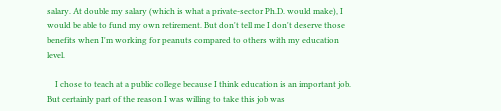salary. At double my salary (which is what a private-sector Ph.D. would make), I would be able to fund my own retirement. But don't tell me I don't deserve those benefits when I'm working for peanuts compared to others with my education level.

    I chose to teach at a public college because I think education is an important job. But certainly part of the reason I was willing to take this job was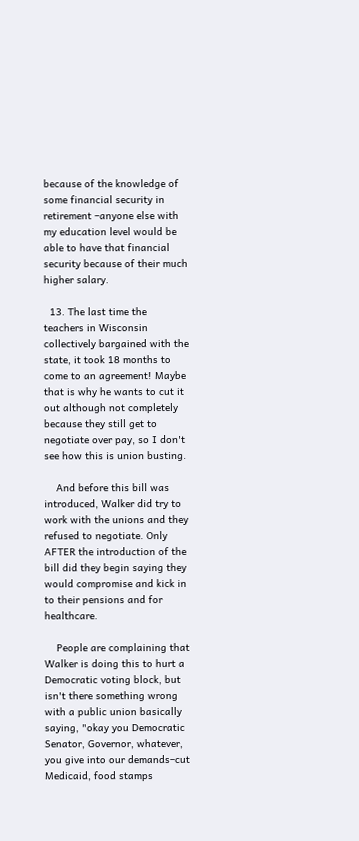because of the knowledge of some financial security in retirement –anyone else with my education level would be able to have that financial security because of their much higher salary.

  13. The last time the teachers in Wisconsin collectively bargained with the state, it took 18 months to come to an agreement! Maybe that is why he wants to cut it out although not completely because they still get to negotiate over pay, so I don't see how this is union busting.

    And before this bill was introduced, Walker did try to work with the unions and they refused to negotiate. Only AFTER the introduction of the bill did they begin saying they would compromise and kick in to their pensions and for healthcare.

    People are complaining that Walker is doing this to hurt a Democratic voting block, but isn't there something wrong with a public union basically saying, "okay you Democratic Senator, Governor, whatever, you give into our demands–cut Medicaid, food stamps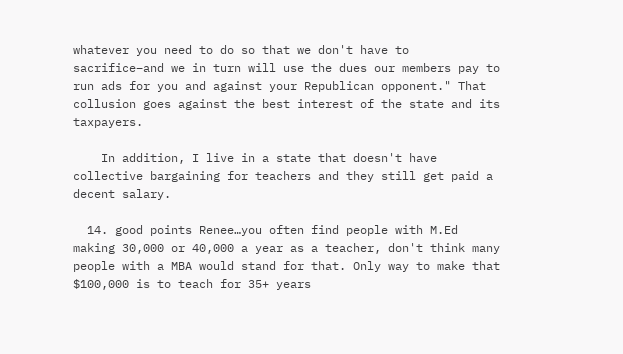whatever you need to do so that we don't have to sacrifice–and we in turn will use the dues our members pay to run ads for you and against your Republican opponent." That collusion goes against the best interest of the state and its taxpayers.

    In addition, I live in a state that doesn't have collective bargaining for teachers and they still get paid a decent salary.

  14. good points Renee…you often find people with M.Ed making 30,000 or 40,000 a year as a teacher, don't think many people with a MBA would stand for that. Only way to make that $100,000 is to teach for 35+ years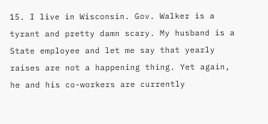15. I live in Wisconsin. Gov. Walker is a tyrant and pretty damn scary. My husband is a State employee and let me say that yearly raises are not a happening thing. Yet again, he and his co-workers are currently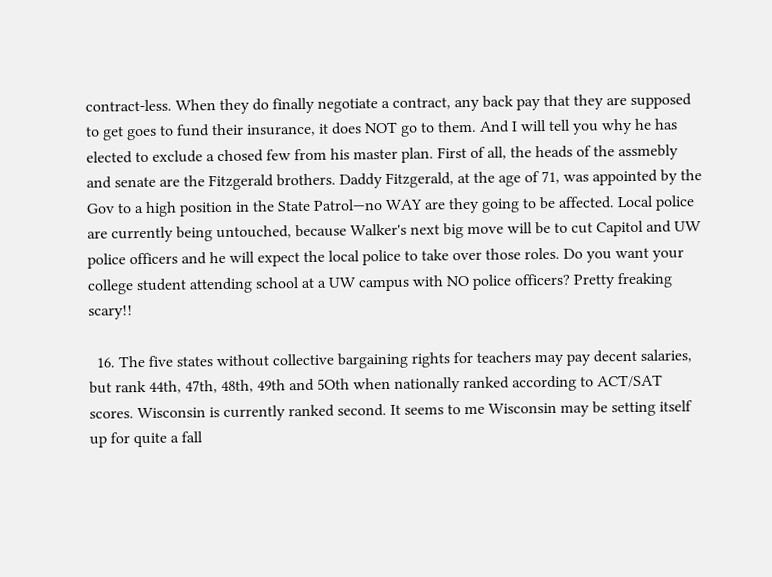contract-less. When they do finally negotiate a contract, any back pay that they are supposed to get goes to fund their insurance, it does NOT go to them. And I will tell you why he has elected to exclude a chosed few from his master plan. First of all, the heads of the assmebly and senate are the Fitzgerald brothers. Daddy Fitzgerald, at the age of 71, was appointed by the Gov to a high position in the State Patrol—no WAY are they going to be affected. Local police are currently being untouched, because Walker's next big move will be to cut Capitol and UW police officers and he will expect the local police to take over those roles. Do you want your college student attending school at a UW campus with NO police officers? Pretty freaking scary!!

  16. The five states without collective bargaining rights for teachers may pay decent salaries, but rank 44th, 47th, 48th, 49th and 5Oth when nationally ranked according to ACT/SAT scores. Wisconsin is currently ranked second. It seems to me Wisconsin may be setting itself up for quite a fall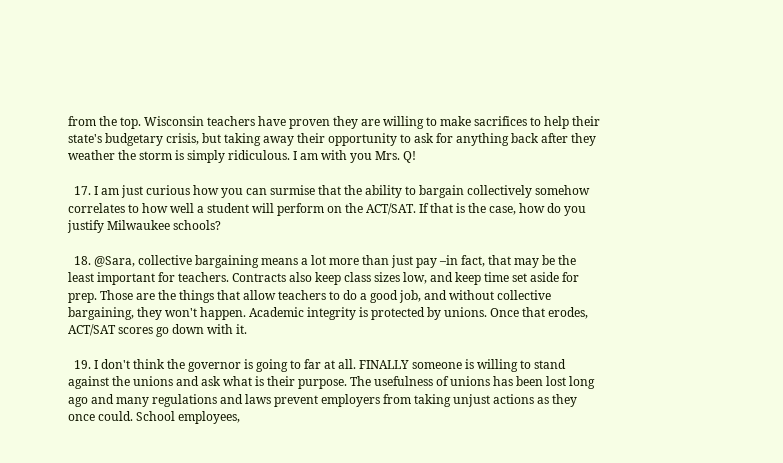from the top. Wisconsin teachers have proven they are willing to make sacrifices to help their state's budgetary crisis, but taking away their opportunity to ask for anything back after they weather the storm is simply ridiculous. I am with you Mrs. Q!

  17. I am just curious how you can surmise that the ability to bargain collectively somehow correlates to how well a student will perform on the ACT/SAT. If that is the case, how do you justify Milwaukee schools?

  18. @Sara, collective bargaining means a lot more than just pay –in fact, that may be the least important for teachers. Contracts also keep class sizes low, and keep time set aside for prep. Those are the things that allow teachers to do a good job, and without collective bargaining, they won't happen. Academic integrity is protected by unions. Once that erodes, ACT/SAT scores go down with it.

  19. I don't think the governor is going to far at all. FINALLY someone is willing to stand against the unions and ask what is their purpose. The usefulness of unions has been lost long ago and many regulations and laws prevent employers from taking unjust actions as they once could. School employees,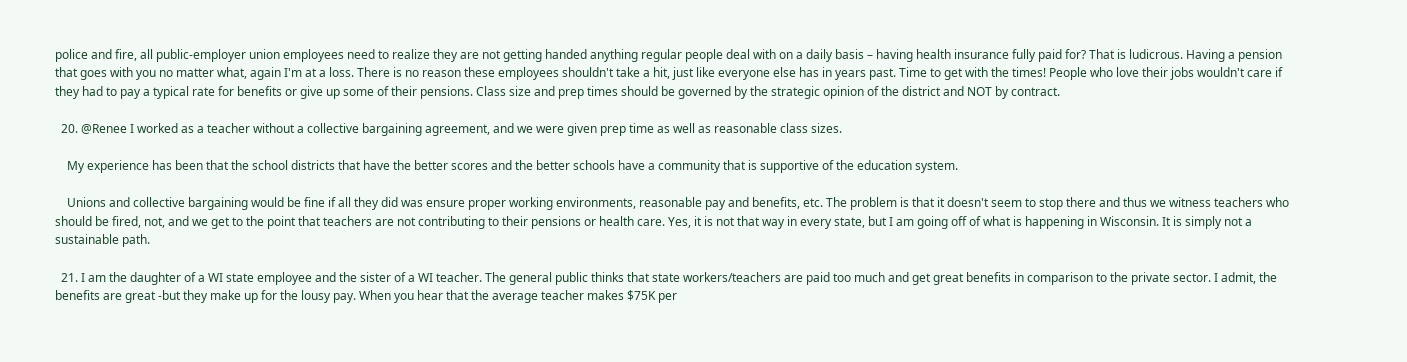police and fire, all public-employer union employees need to realize they are not getting handed anything regular people deal with on a daily basis – having health insurance fully paid for? That is ludicrous. Having a pension that goes with you no matter what, again I'm at a loss. There is no reason these employees shouldn't take a hit, just like everyone else has in years past. Time to get with the times! People who love their jobs wouldn't care if they had to pay a typical rate for benefits or give up some of their pensions. Class size and prep times should be governed by the strategic opinion of the district and NOT by contract.

  20. @Renee I worked as a teacher without a collective bargaining agreement, and we were given prep time as well as reasonable class sizes.

    My experience has been that the school districts that have the better scores and the better schools have a community that is supportive of the education system.

    Unions and collective bargaining would be fine if all they did was ensure proper working environments, reasonable pay and benefits, etc. The problem is that it doesn't seem to stop there and thus we witness teachers who should be fired, not, and we get to the point that teachers are not contributing to their pensions or health care. Yes, it is not that way in every state, but I am going off of what is happening in Wisconsin. It is simply not a sustainable path.

  21. I am the daughter of a WI state employee and the sister of a WI teacher. The general public thinks that state workers/teachers are paid too much and get great benefits in comparison to the private sector. I admit, the benefits are great -but they make up for the lousy pay. When you hear that the average teacher makes $75K per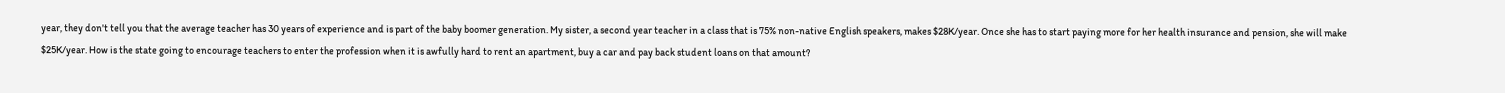year, they don't tell you that the average teacher has 30 years of experience and is part of the baby boomer generation. My sister, a second year teacher in a class that is 75% non-native English speakers, makes $28K/year. Once she has to start paying more for her health insurance and pension, she will make $25K/year. How is the state going to encourage teachers to enter the profession when it is awfully hard to rent an apartment, buy a car and pay back student loans on that amount?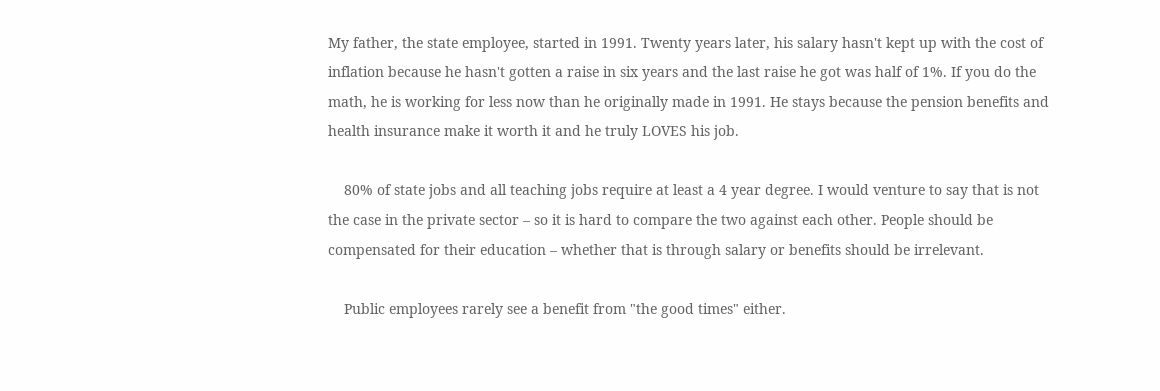My father, the state employee, started in 1991. Twenty years later, his salary hasn't kept up with the cost of inflation because he hasn't gotten a raise in six years and the last raise he got was half of 1%. If you do the math, he is working for less now than he originally made in 1991. He stays because the pension benefits and health insurance make it worth it and he truly LOVES his job.

    80% of state jobs and all teaching jobs require at least a 4 year degree. I would venture to say that is not the case in the private sector – so it is hard to compare the two against each other. People should be compensated for their education – whether that is through salary or benefits should be irrelevant.

    Public employees rarely see a benefit from "the good times" either.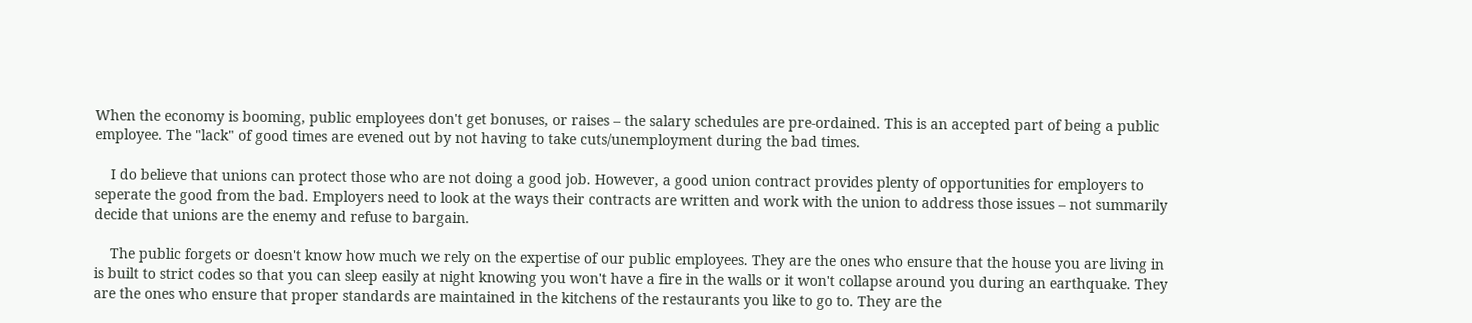When the economy is booming, public employees don't get bonuses, or raises – the salary schedules are pre-ordained. This is an accepted part of being a public employee. The "lack" of good times are evened out by not having to take cuts/unemployment during the bad times.

    I do believe that unions can protect those who are not doing a good job. However, a good union contract provides plenty of opportunities for employers to seperate the good from the bad. Employers need to look at the ways their contracts are written and work with the union to address those issues – not summarily decide that unions are the enemy and refuse to bargain.

    The public forgets or doesn't know how much we rely on the expertise of our public employees. They are the ones who ensure that the house you are living in is built to strict codes so that you can sleep easily at night knowing you won't have a fire in the walls or it won't collapse around you during an earthquake. They are the ones who ensure that proper standards are maintained in the kitchens of the restaurants you like to go to. They are the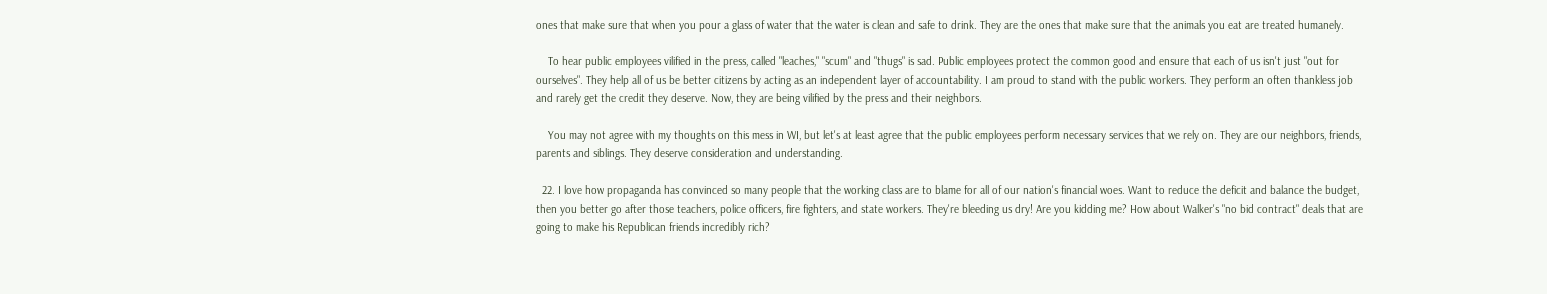ones that make sure that when you pour a glass of water that the water is clean and safe to drink. They are the ones that make sure that the animals you eat are treated humanely.

    To hear public employees vilified in the press, called "leaches," "scum" and "thugs" is sad. Public employees protect the common good and ensure that each of us isn't just "out for ourselves". They help all of us be better citizens by acting as an independent layer of accountability. I am proud to stand with the public workers. They perform an often thankless job and rarely get the credit they deserve. Now, they are being vilified by the press and their neighbors.

    You may not agree with my thoughts on this mess in WI, but let's at least agree that the public employees perform necessary services that we rely on. They are our neighbors, friends, parents and siblings. They deserve consideration and understanding.

  22. I love how propaganda has convinced so many people that the working class are to blame for all of our nation's financial woes. Want to reduce the deficit and balance the budget, then you better go after those teachers, police officers, fire fighters, and state workers. They're bleeding us dry! Are you kidding me? How about Walker's "no bid contract" deals that are going to make his Republican friends incredibly rich?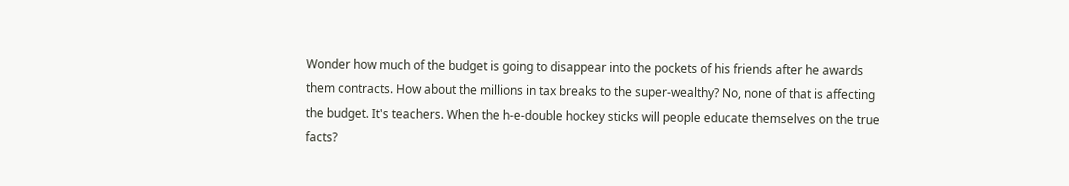Wonder how much of the budget is going to disappear into the pockets of his friends after he awards them contracts. How about the millions in tax breaks to the super-wealthy? No, none of that is affecting the budget. It's teachers. When the h-e-double hockey sticks will people educate themselves on the true facts?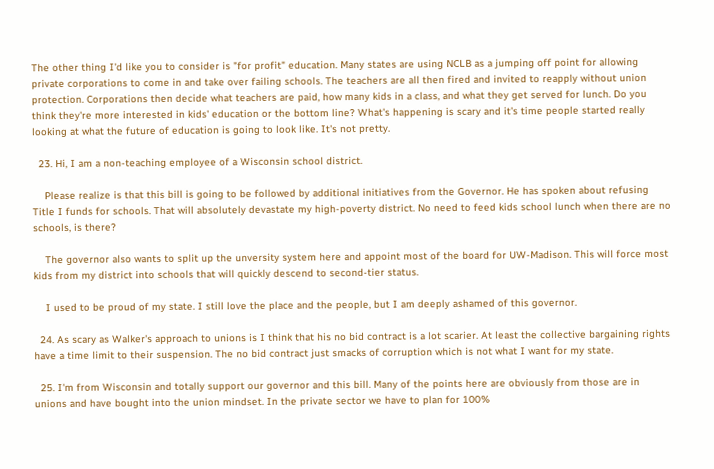The other thing I'd like you to consider is "for profit" education. Many states are using NCLB as a jumping off point for allowing private corporations to come in and take over failing schools. The teachers are all then fired and invited to reapply without union protection. Corporations then decide what teachers are paid, how many kids in a class, and what they get served for lunch. Do you think they're more interested in kids' education or the bottom line? What's happening is scary and it's time people started really looking at what the future of education is going to look like. It's not pretty.

  23. Hi, I am a non-teaching employee of a Wisconsin school district.

    Please realize is that this bill is going to be followed by additional initiatives from the Governor. He has spoken about refusing Title I funds for schools. That will absolutely devastate my high-poverty district. No need to feed kids school lunch when there are no schools, is there?

    The governor also wants to split up the unversity system here and appoint most of the board for UW-Madison. This will force most kids from my district into schools that will quickly descend to second-tier status.

    I used to be proud of my state. I still love the place and the people, but I am deeply ashamed of this governor.

  24. As scary as Walker's approach to unions is I think that his no bid contract is a lot scarier. At least the collective bargaining rights have a time limit to their suspension. The no bid contract just smacks of corruption which is not what I want for my state.

  25. I'm from Wisconsin and totally support our governor and this bill. Many of the points here are obviously from those are in unions and have bought into the union mindset. In the private sector we have to plan for 100%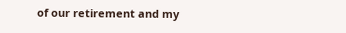of our retirement and my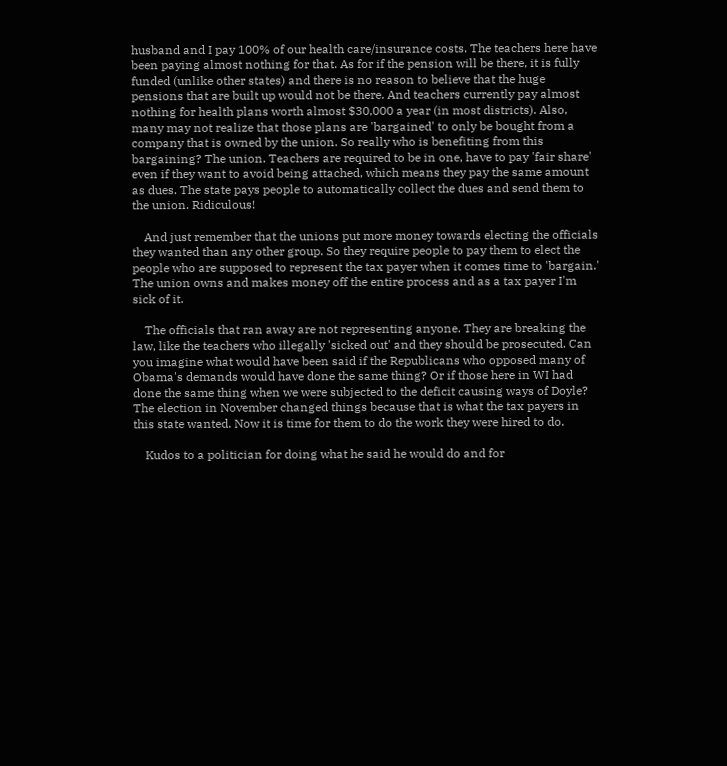husband and I pay 100% of our health care/insurance costs. The teachers here have been paying almost nothing for that. As for if the pension will be there, it is fully funded (unlike other states) and there is no reason to believe that the huge pensions that are built up would not be there. And teachers currently pay almost nothing for health plans worth almost $30,000 a year (in most districts). Also, many may not realize that those plans are 'bargained' to only be bought from a company that is owned by the union. So really who is benefiting from this bargaining? The union. Teachers are required to be in one, have to pay 'fair share' even if they want to avoid being attached, which means they pay the same amount as dues. The state pays people to automatically collect the dues and send them to the union. Ridiculous!

    And just remember that the unions put more money towards electing the officials they wanted than any other group. So they require people to pay them to elect the people who are supposed to represent the tax payer when it comes time to 'bargain.' The union owns and makes money off the entire process and as a tax payer I'm sick of it.

    The officials that ran away are not representing anyone. They are breaking the law, like the teachers who illegally 'sicked out' and they should be prosecuted. Can you imagine what would have been said if the Republicans who opposed many of Obama's demands would have done the same thing? Or if those here in WI had done the same thing when we were subjected to the deficit causing ways of Doyle? The election in November changed things because that is what the tax payers in this state wanted. Now it is time for them to do the work they were hired to do.

    Kudos to a politician for doing what he said he would do and for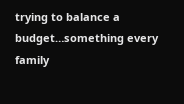trying to balance a budget…something every family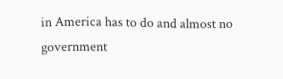in America has to do and almost no government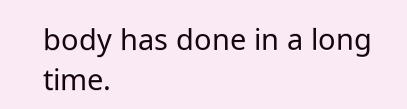body has done in a long time.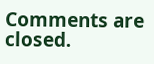Comments are closed.